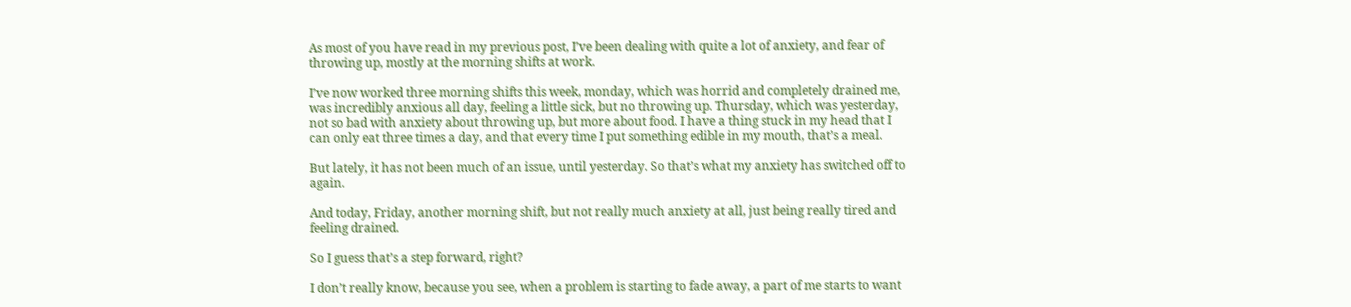As most of you have read in my previous post, I’ve been dealing with quite a lot of anxiety, and fear of throwing up, mostly at the morning shifts at work.

I’ve now worked three morning shifts this week, monday, which was horrid and completely drained me, was incredibly anxious all day, feeling a little sick, but no throwing up. Thursday, which was yesterday, not so bad with anxiety about throwing up, but more about food. I have a thing stuck in my head that I can only eat three times a day, and that every time I put something edible in my mouth, that’s a meal.

But lately, it has not been much of an issue, until yesterday. So that’s what my anxiety has switched off to again.

And today, Friday, another morning shift, but not really much anxiety at all, just being really tired and feeling drained.

So I guess that’s a step forward, right?

I don’t really know, because you see, when a problem is starting to fade away, a part of me starts to want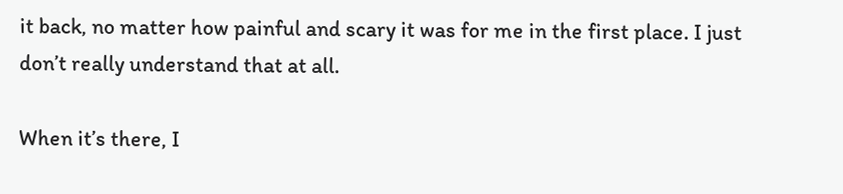it back, no matter how painful and scary it was for me in the first place. I just don’t really understand that at all.

When it’s there, I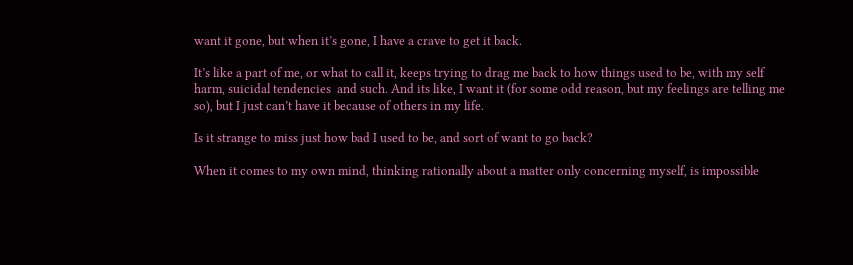want it gone, but when it’s gone, I have a crave to get it back.

It’s like a part of me, or what to call it, keeps trying to drag me back to how things used to be, with my self harm, suicidal tendencies  and such. And its like, I want it (for some odd reason, but my feelings are telling me so), but I just can’t have it because of others in my life.

Is it strange to miss just how bad I used to be, and sort of want to go back?

When it comes to my own mind, thinking rationally about a matter only concerning myself, is impossible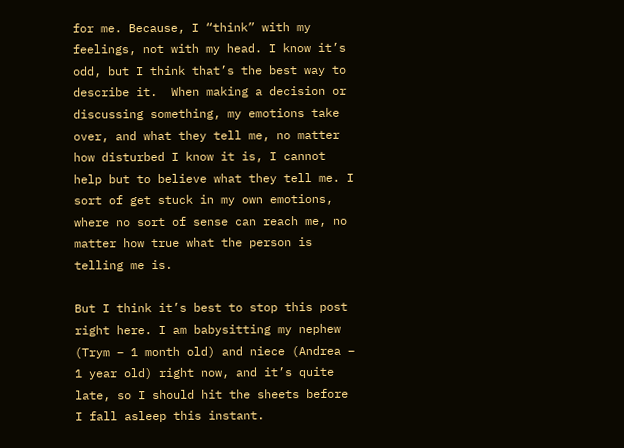for me. Because, I “think” with my feelings, not with my head. I know it’s odd, but I think that’s the best way to describe it.  When making a decision or discussing something, my emotions take over, and what they tell me, no matter how disturbed I know it is, I cannot help but to believe what they tell me. I sort of get stuck in my own emotions, where no sort of sense can reach me, no matter how true what the person is telling me is.

But I think it’s best to stop this post right here. I am babysitting my nephew (Trym – 1 month old) and niece (Andrea – 1 year old) right now, and it’s quite late, so I should hit the sheets before I fall asleep this instant.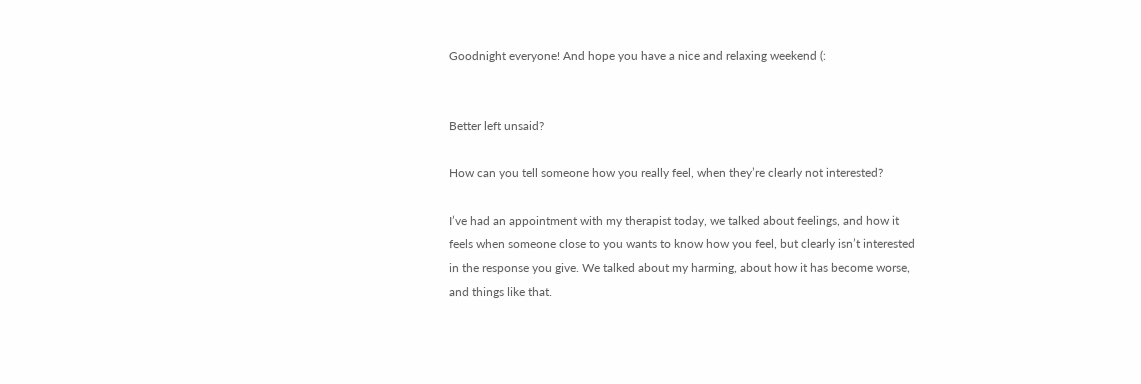Goodnight everyone! And hope you have a nice and relaxing weekend (:


Better left unsaid?

How can you tell someone how you really feel, when they’re clearly not interested?

I’ve had an appointment with my therapist today, we talked about feelings, and how it feels when someone close to you wants to know how you feel, but clearly isn’t interested in the response you give. We talked about my harming, about how it has become worse, and things like that.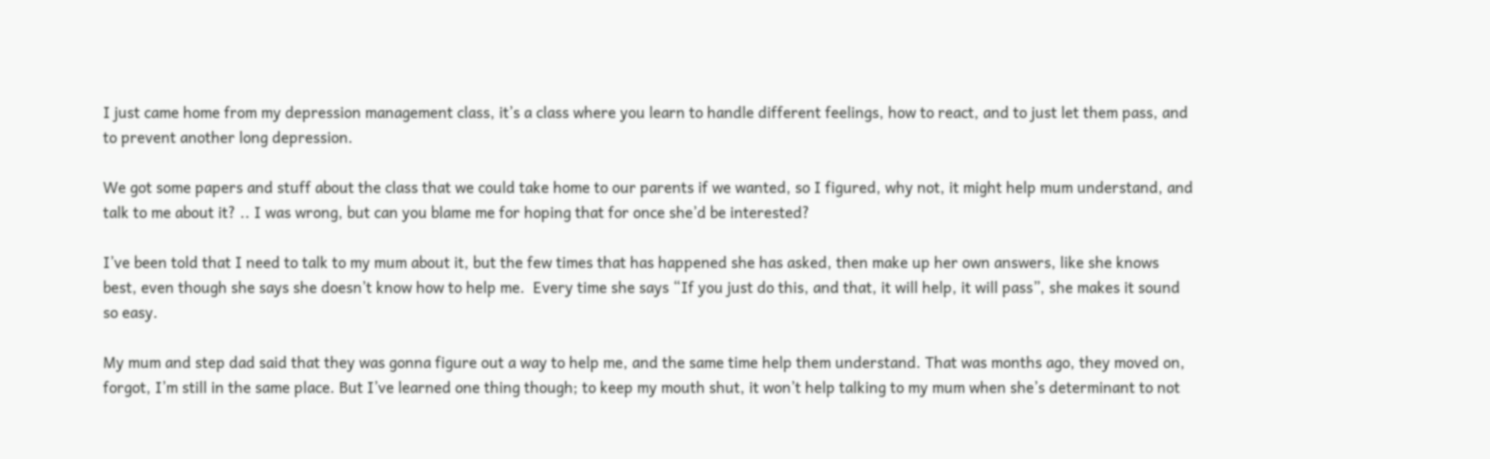I just came home from my depression management class, it’s a class where you learn to handle different feelings, how to react, and to just let them pass, and to prevent another long depression.

We got some papers and stuff about the class that we could take home to our parents if we wanted, so I figured, why not, it might help mum understand, and talk to me about it? .. I was wrong, but can you blame me for hoping that for once she’d be interested?

I’ve been told that I need to talk to my mum about it, but the few times that has happened she has asked, then make up her own answers, like she knows best, even though she says she doesn’t know how to help me.  Every time she says “If you just do this, and that, it will help, it will pass”, she makes it sound so easy.

My mum and step dad said that they was gonna figure out a way to help me, and the same time help them understand. That was months ago, they moved on, forgot, I’m still in the same place. But I’ve learned one thing though; to keep my mouth shut, it won’t help talking to my mum when she’s determinant to not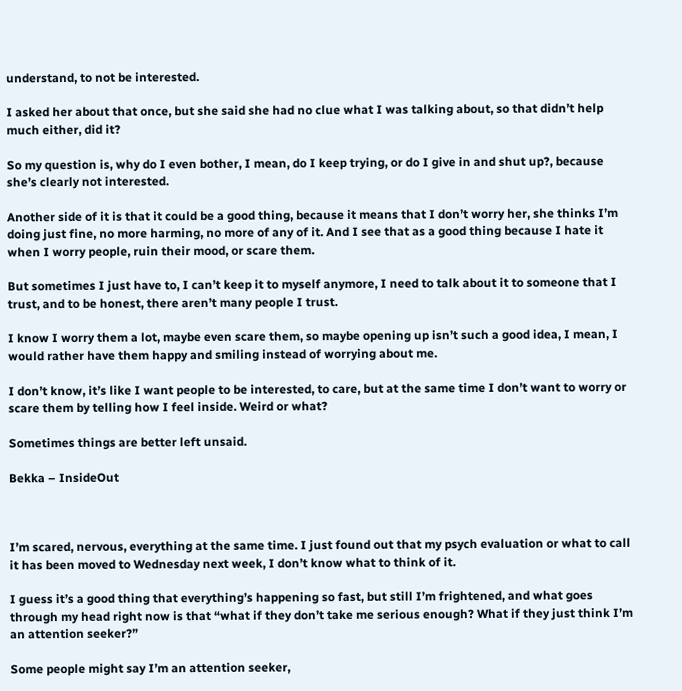understand, to not be interested.

I asked her about that once, but she said she had no clue what I was talking about, so that didn’t help much either, did it?

So my question is, why do I even bother, I mean, do I keep trying, or do I give in and shut up?, because she’s clearly not interested.

Another side of it is that it could be a good thing, because it means that I don’t worry her, she thinks I’m doing just fine, no more harming, no more of any of it. And I see that as a good thing because I hate it when I worry people, ruin their mood, or scare them.

But sometimes I just have to, I can’t keep it to myself anymore, I need to talk about it to someone that I trust, and to be honest, there aren’t many people I trust.

I know I worry them a lot, maybe even scare them, so maybe opening up isn’t such a good idea, I mean, I would rather have them happy and smiling instead of worrying about me.

I don’t know, it’s like I want people to be interested, to care, but at the same time I don’t want to worry or scare them by telling how I feel inside. Weird or what?

Sometimes things are better left unsaid.

Bekka – InsideOut



I’m scared, nervous, everything at the same time. I just found out that my psych evaluation or what to call it has been moved to Wednesday next week, I don’t know what to think of it.

I guess it’s a good thing that everything’s happening so fast, but still I’m frightened, and what goes through my head right now is that “what if they don’t take me serious enough? What if they just think I’m an attention seeker?”

Some people might say I’m an attention seeker,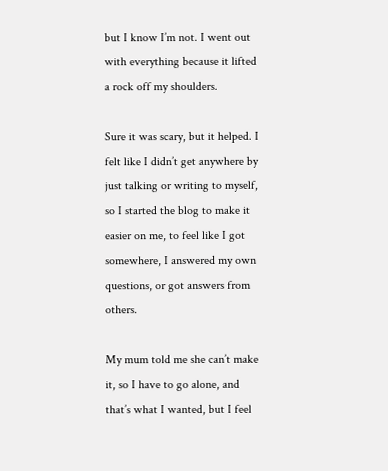but I know I’m not. I went out with everything because it lifted a rock off my shoulders.

Sure it was scary, but it helped. I felt like I didn’t get anywhere by just talking or writing to myself, so I started the blog to make it easier on me, to feel like I got somewhere, I answered my own questions, or got answers from others.

My mum told me she can’t make it, so I have to go alone, and that’s what I wanted, but I feel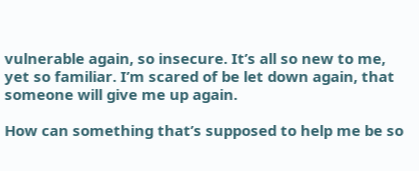vulnerable again, so insecure. It’s all so new to me, yet so familiar. I’m scared of be let down again, that someone will give me up again.

How can something that’s supposed to help me be so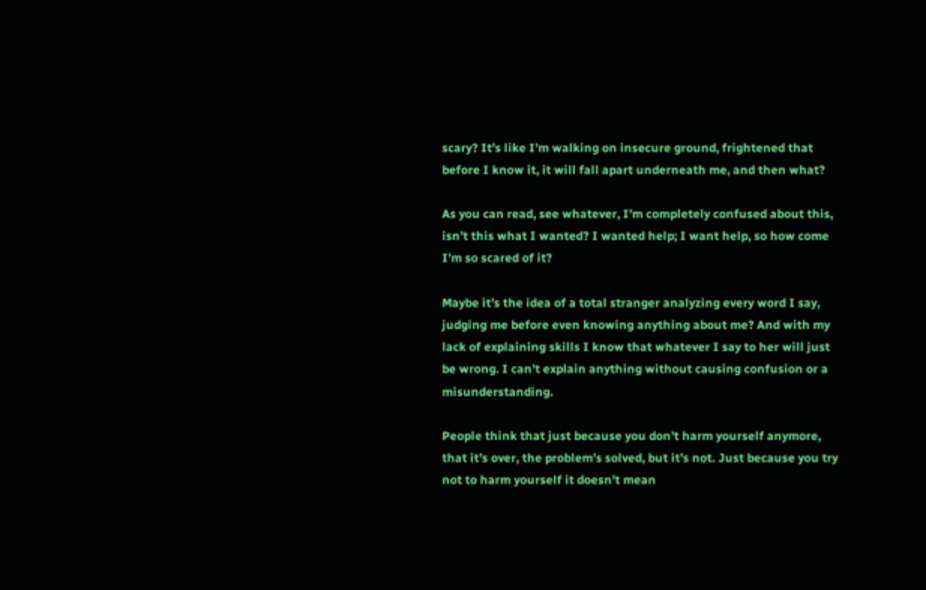scary? It’s like I’m walking on insecure ground, frightened that before I know it, it will fall apart underneath me, and then what?

As you can read, see whatever, I’m completely confused about this, isn’t this what I wanted? I wanted help; I want help, so how come I’m so scared of it?

Maybe it’s the idea of a total stranger analyzing every word I say, judging me before even knowing anything about me? And with my lack of explaining skills I know that whatever I say to her will just be wrong. I can’t explain anything without causing confusion or a misunderstanding.

People think that just because you don’t harm yourself anymore, that it’s over, the problem’s solved, but it’s not. Just because you try not to harm yourself it doesn’t mean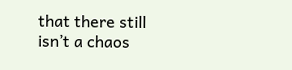that there still isn’t a chaos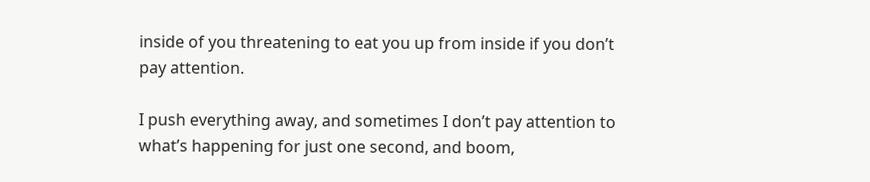inside of you threatening to eat you up from inside if you don’t pay attention.

I push everything away, and sometimes I don’t pay attention to what’s happening for just one second, and boom,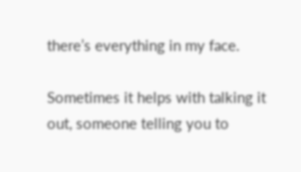there’s everything in my face.

Sometimes it helps with talking it out, someone telling you to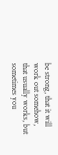be strong, that it will work out somehow, that usually works, but sometimes you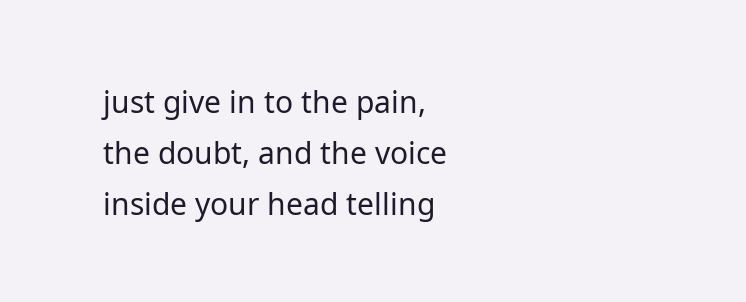just give in to the pain, the doubt, and the voice inside your head telling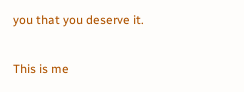you that you deserve it.

This is me